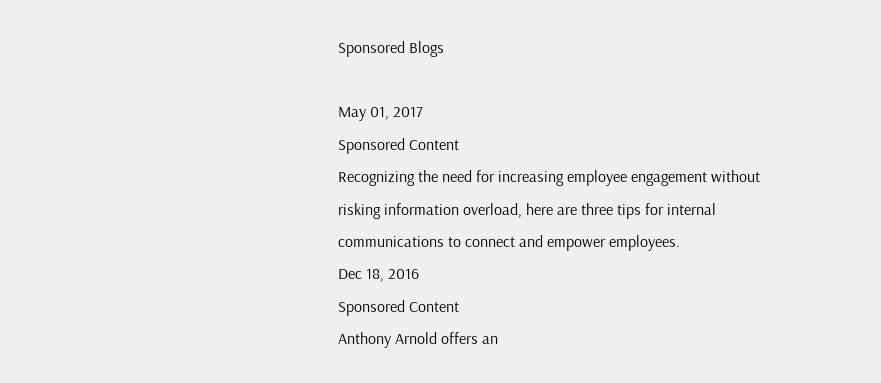Sponsored Blogs

May 01, 2017
Sponsored Content
Recognizing the need for increasing employee engagement without risking information overload, here are three tips for internal communications to connect and empower employees.
Dec 18, 2016
Sponsored Content
Anthony Arnold offers an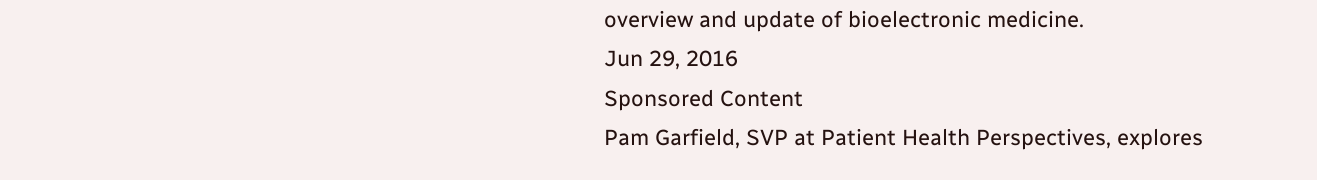overview and update of bioelectronic medicine.
Jun 29, 2016
Sponsored Content
Pam Garfield, SVP at Patient Health Perspectives, explores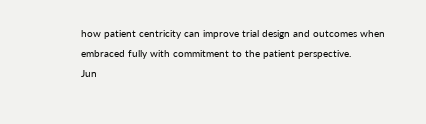how patient centricity can improve trial design and outcomes when embraced fully with commitment to the patient perspective.
Jun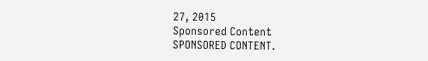27, 2015
Sponsored Content
SPONSORED CONTENT.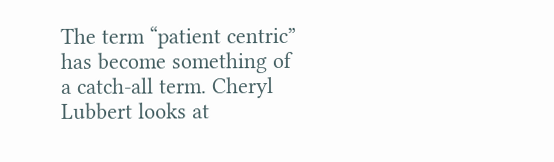The term “patient centric” has become something of a catch-all term. Cheryl Lubbert looks at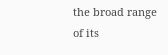the broad range of its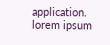application.
lorem ipsum